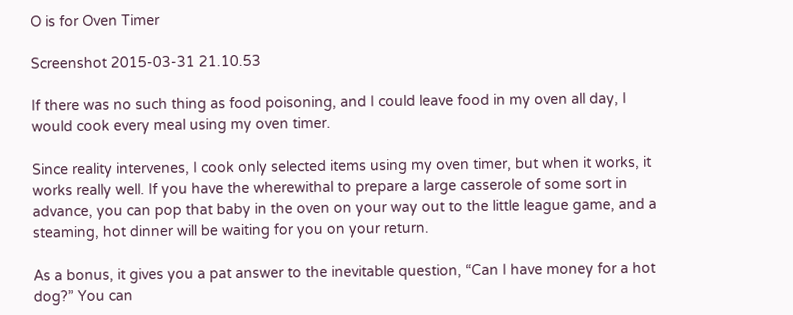O is for Oven Timer

Screenshot 2015-03-31 21.10.53

If there was no such thing as food poisoning, and I could leave food in my oven all day, I would cook every meal using my oven timer.

Since reality intervenes, I cook only selected items using my oven timer, but when it works, it works really well. If you have the wherewithal to prepare a large casserole of some sort in advance, you can pop that baby in the oven on your way out to the little league game, and a steaming, hot dinner will be waiting for you on your return.

As a bonus, it gives you a pat answer to the inevitable question, “Can I have money for a hot dog?” You can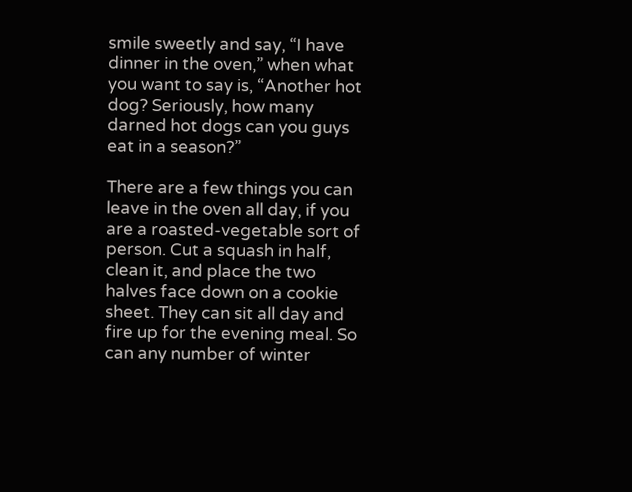smile sweetly and say, “I have dinner in the oven,” when what you want to say is, “Another hot dog? Seriously, how many darned hot dogs can you guys eat in a season?”

There are a few things you can leave in the oven all day, if you are a roasted-vegetable sort of person. Cut a squash in half, clean it, and place the two halves face down on a cookie sheet. They can sit all day and fire up for the evening meal. So can any number of winter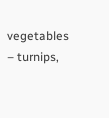vegetables – turnips,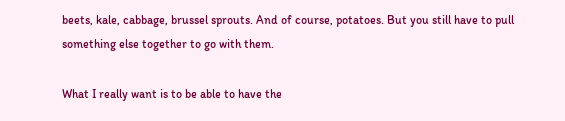beets, kale, cabbage, brussel sprouts. And of course, potatoes. But you still have to pull something else together to go with them.

What I really want is to be able to have the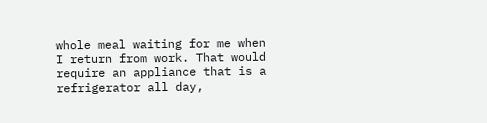whole meal waiting for me when I return from work. That would require an appliance that is a refrigerator all day,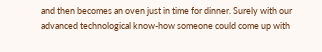and then becomes an oven just in time for dinner. Surely with our advanced technological know-how someone could come up with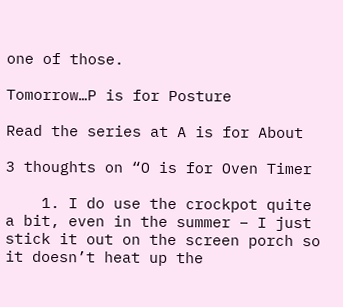one of those.

Tomorrow…P is for Posture

Read the series at A is for About

3 thoughts on “O is for Oven Timer

    1. I do use the crockpot quite a bit, even in the summer – I just stick it out on the screen porch so it doesn’t heat up the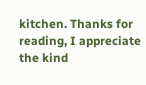kitchen. Thanks for reading, I appreciate the kind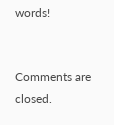words!


Comments are closed.